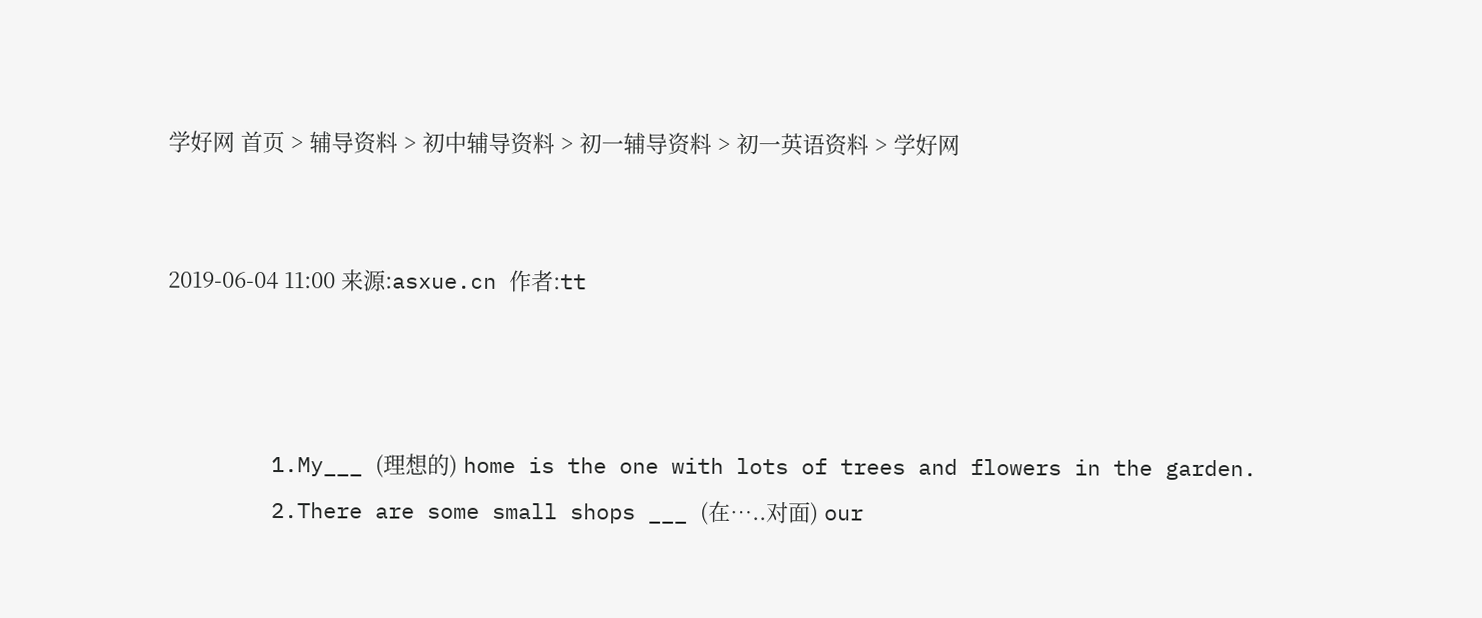学好网 首页 > 辅导资料 > 初中辅导资料 > 初一辅导资料 > 初一英语资料 > 学好网


2019-06-04 11:00 来源:asxue.cn 作者:tt



        1.My___ (理想的) home is the one with lots of trees and flowers in the garden.
        2.There are some small shops ___ (在…..对面) our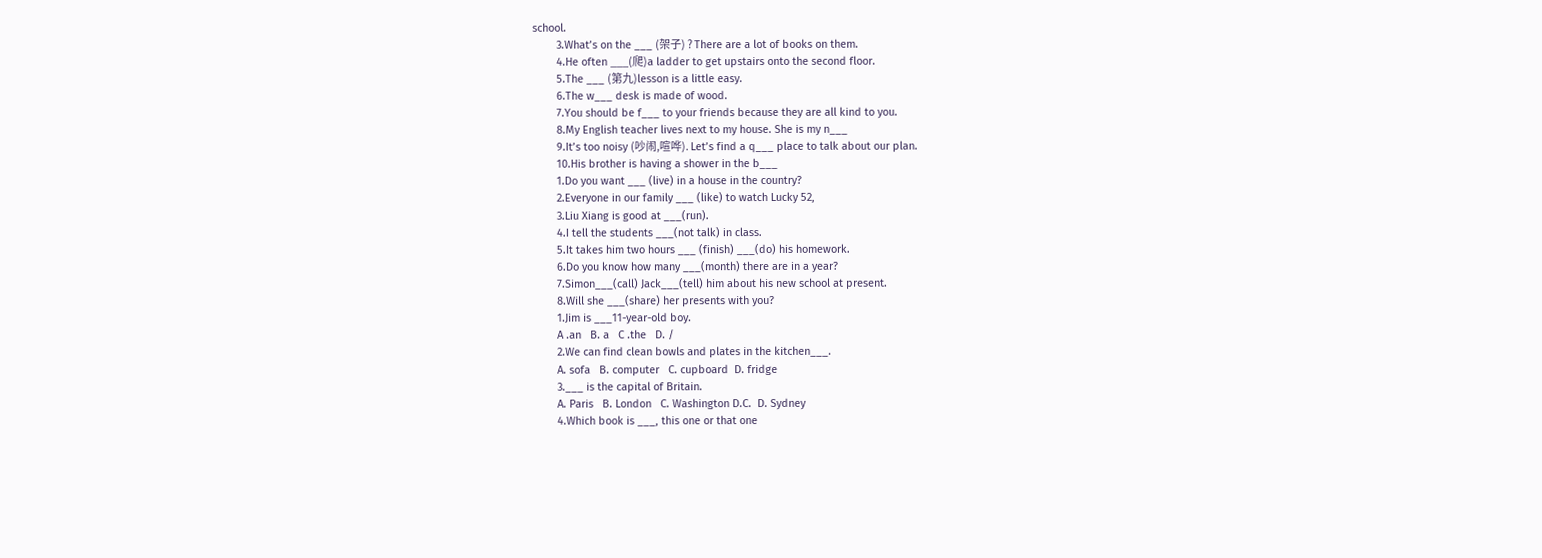school.
        3.What’s on the ___ (架子) ? There are a lot of books on them.
        4.He often ___(爬)a ladder to get upstairs onto the second floor.
        5.The ___ (第九)lesson is a little easy.
        6.The w___ desk is made of wood.
        7.You should be f___ to your friends because they are all kind to you.
        8.My English teacher lives next to my house. She is my n___
        9.It’s too noisy (吵闹,喧哗). Let’s find a q___ place to talk about our plan.
        10.His brother is having a shower in the b___
        1.Do you want ___ (live) in a house in the country?
        2.Everyone in our family ___ (like) to watch Lucky 52,
        3.Liu Xiang is good at ___(run).
        4.I tell the students ___(not talk) in class.
        5.It takes him two hours ___ (finish) ___(do) his homework.
        6.Do you know how many ___(month) there are in a year?
        7.Simon___(call) Jack___(tell) him about his new school at present.
        8.Will she ___(share) her presents with you?
        1.Jim is ___11-year-old boy.
        A .an   B. a   C .the   D. /
        2.We can find clean bowls and plates in the kitchen___.
        A. sofa   B. computer   C. cupboard  D. fridge
        3.___ is the capital of Britain.
        A. Paris   B. London   C. Washington D.C.  D. Sydney
        4.Which book is ___, this one or that one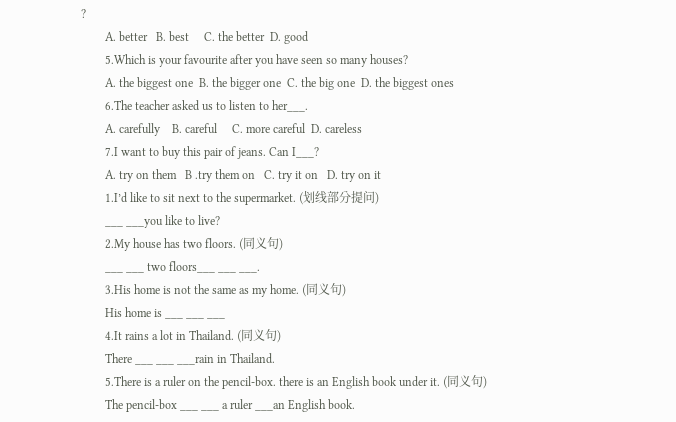?
        A. better   B. best     C. the better  D. good
        5.Which is your favourite after you have seen so many houses?
        A. the biggest one  B. the bigger one  C. the big one  D. the biggest ones
        6.The teacher asked us to listen to her___.
        A. carefully    B. careful     C. more careful  D. careless
        7.I want to buy this pair of jeans. Can I___?
        A. try on them   B .try them on   C. try it on   D. try on it
        1.I’d like to sit next to the supermarket. (划线部分提问)
        ___ ___you like to live?
        2.My house has two floors. (同义句)
        ___ ___ two floors___ ___ ___.
        3.His home is not the same as my home. (同义句)
        His home is ___ ___ ___
        4.It rains a lot in Thailand. (同义句)
        There ___ ___ ___rain in Thailand.
        5.There is a ruler on the pencil-box. there is an English book under it. (同义句)
        The pencil-box ___ ___ a ruler ___an English book.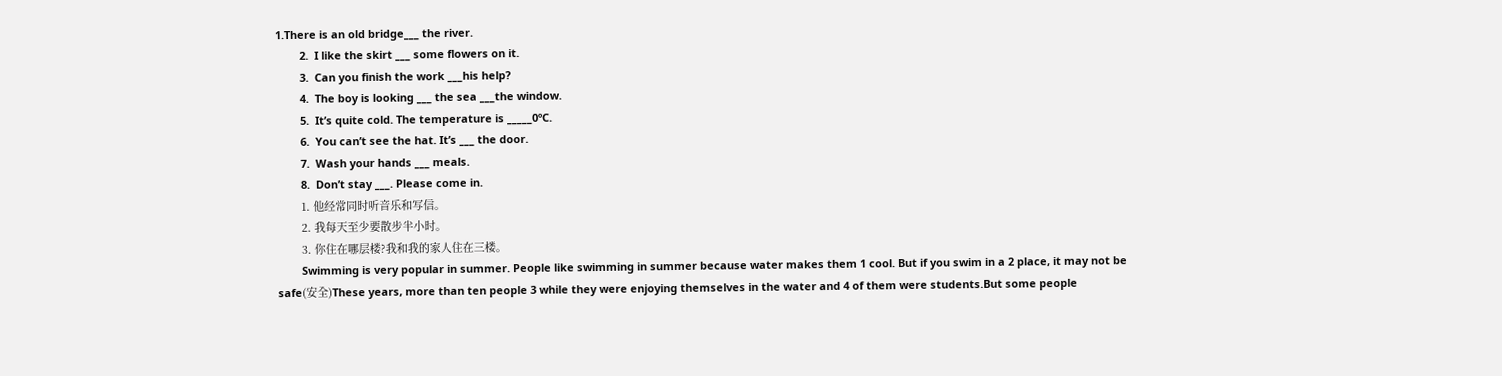1.There is an old bridge___ the river.
        2.  I like the skirt ___ some flowers on it.
        3.  Can you finish the work ___his help?
        4.  The boy is looking ___ the sea ___the window.
        5.  It’s quite cold. The temperature is _____0ºC.
        6.  You can’t see the hat. It’s ___ the door.
        7.  Wash your hands ___ meals.
        8.  Don’t stay ___. Please come in.
        1. 他经常同时听音乐和写信。
        2. 我每天至少要散步半小时。
        3. 你住在哪层楼?我和我的家人住在三楼。
        Swimming is very popular in summer. People like swimming in summer because water makes them 1 cool. But if you swim in a 2 place, it may not be safe(安全)These years, more than ten people 3 while they were enjoying themselves in the water and 4 of them were students.But some people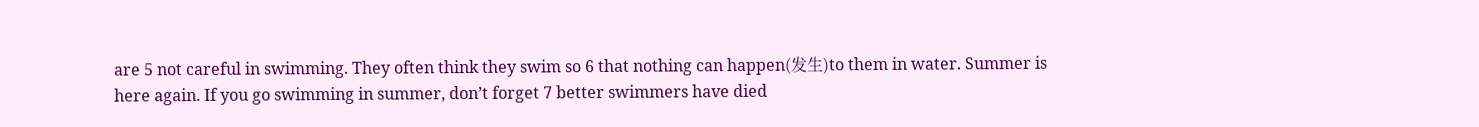are 5 not careful in swimming. They often think they swim so 6 that nothing can happen(发生)to them in water. Summer is here again. If you go swimming in summer, don’t forget 7 better swimmers have died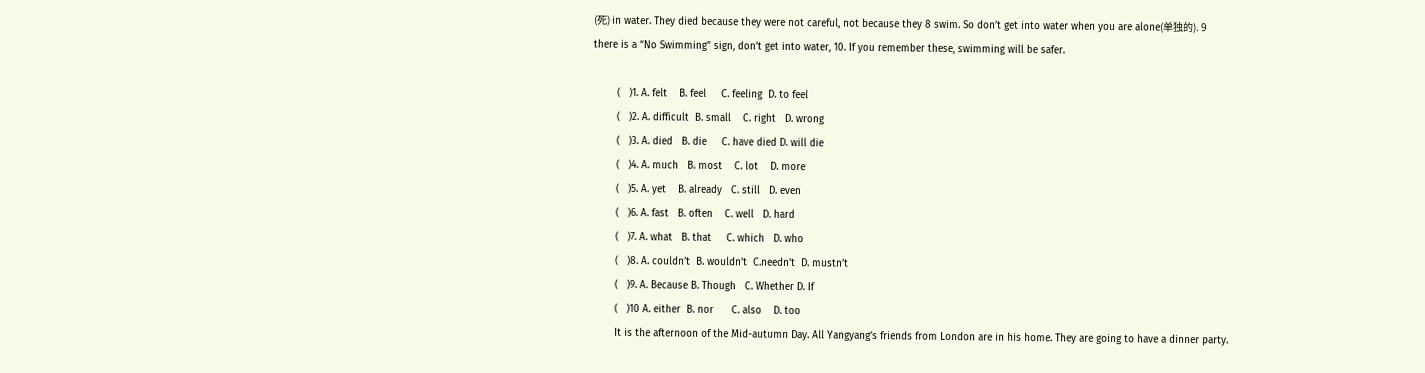(死) in water. They died because they were not careful, not because they 8 swim. So don’t get into water when you are alone(单独的). 9 there is a “No Swimming” sign, don’t get into water, 10. If you remember these, swimming will be safer.

        (   )1. A. felt    B. feel     C. feeling  D. to feel
        (   )2. A. difficult  B. small    C. right   D. wrong
        (   )3. A. died   B. die     C. have died D. will die
        (   )4. A. much   B. most    C. lot    D. more
        (   )5. A. yet    B. already   C. still   D. even
        (   )6. A. fast   B. often    C. well   D. hard
        (   )7. A. what   B. that     C. which   D. who
        (   )8. A. couldn’t  B. wouldn’t  C.needn’t  D. mustn’t
        (   )9. A. Because B. Though   C. Whether D. If
        (   )10 A. either  B. nor      C. also    D. too
        It is the afternoon of the Mid-autumn Day. All Yangyang’s friends from London are in his home. They are going to have a dinner party.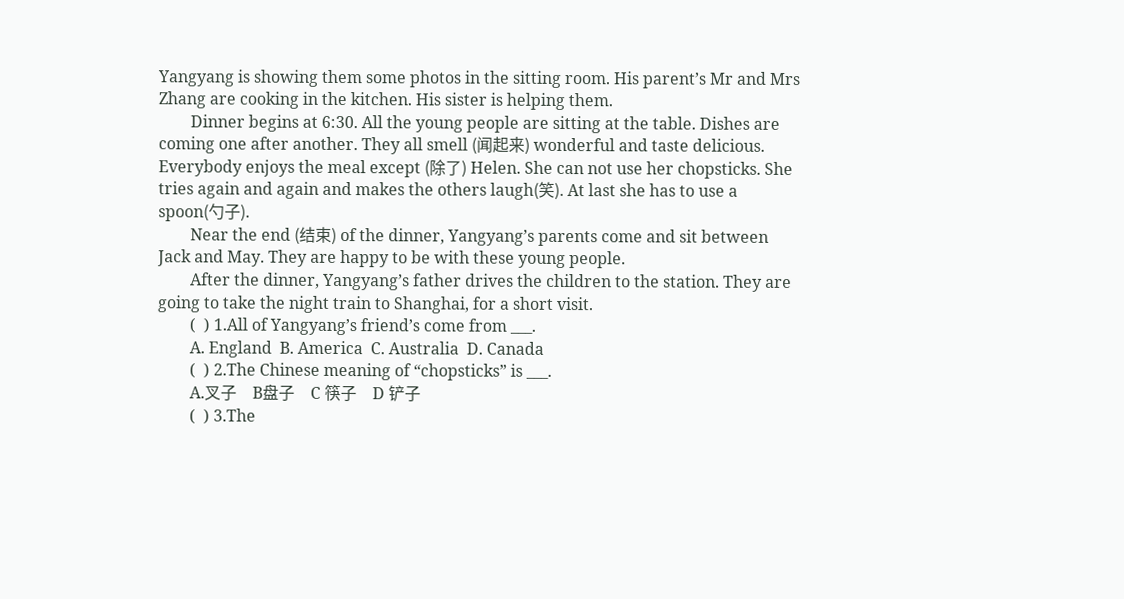Yangyang is showing them some photos in the sitting room. His parent’s Mr and Mrs Zhang are cooking in the kitchen. His sister is helping them.
        Dinner begins at 6:30. All the young people are sitting at the table. Dishes are coming one after another. They all smell (闻起来) wonderful and taste delicious. Everybody enjoys the meal except (除了) Helen. She can not use her chopsticks. She tries again and again and makes the others laugh(笑). At last she has to use a spoon(勺子).
        Near the end (结束) of the dinner, Yangyang’s parents come and sit between Jack and May. They are happy to be with these young people.
        After the dinner, Yangyang’s father drives the children to the station. They are going to take the night train to Shanghai, for a short visit.
        (  ) 1.All of Yangyang’s friend’s come from ___.
        A. England  B. America  C. Australia  D. Canada
        (  ) 2.The Chinese meaning of “chopsticks” is ___.
        A.叉子    B盘子    C 筷子    D 铲子
        (  ) 3.The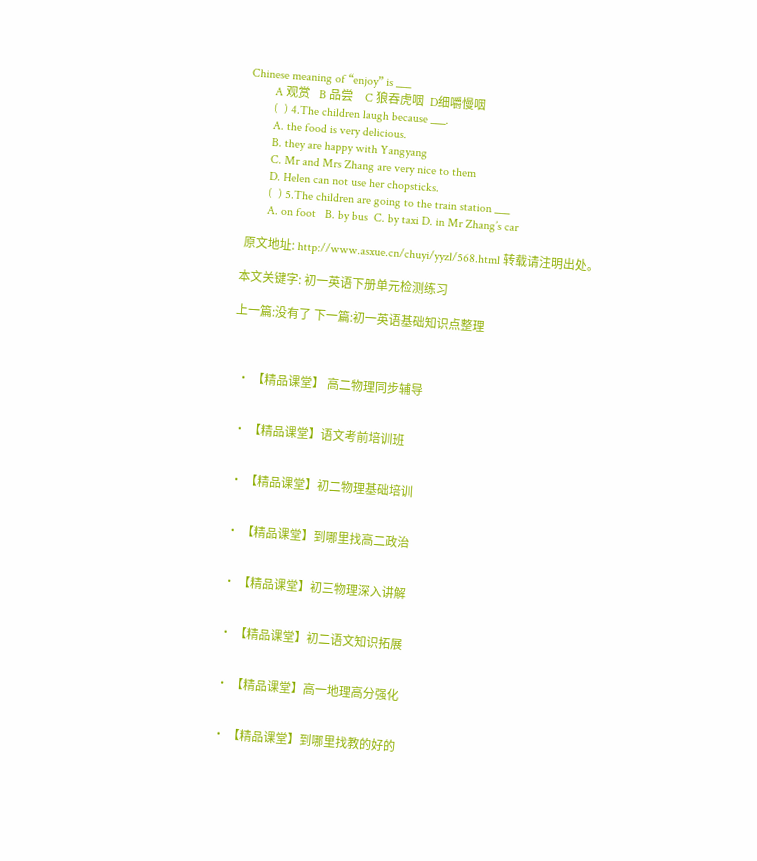Chinese meaning of “enjoy” is ___
        A 观赏   B 品尝    C 狼吞虎咽  D细嚼慢咽
        (  ) 4.The children laugh because ___.
        A. the food is very delicious.
        B. they are happy with Yangyang
        C. Mr and Mrs Zhang are very nice to them
        D. Helen can not use her chopsticks.
        (  ) 5.The children are going to the train station ___
        A. on foot   B. by bus  C. by taxi D. in Mr Zhang’s car

 原文地址: http://www.asxue.cn/chuyi/yyzl/568.html 转载请注明出处。

本文关键字: 初一英语下册单元检测练习

上一篇:没有了 下一篇:初一英语基础知识点整理



  • 【精品课堂】 高二物理同步辅导


  • 【精品课堂】语文考前培训班


  • 【精品课堂】初二物理基础培训


  • 【精品课堂】到哪里找高二政治


  • 【精品课堂】初三物理深入讲解


  • 【精品课堂】初二语文知识拓展


  • 【精品课堂】高一地理高分强化


  • 【精品课堂】到哪里找教的好的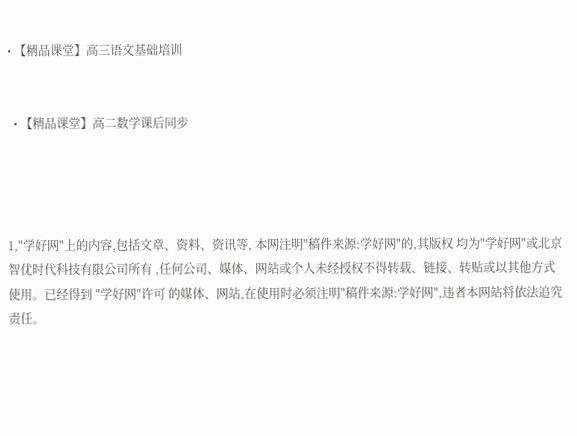• 【精品课堂】高三语文基础培训


  • 【精品课堂】高二数学课后同步




1,"学好网"上的内容,包括文章、资料、资讯等, 本网注明"稿件来源:学好网"的,其版权 均为"学好网"或北京智优时代科技有限公司所有 ,任何公司、媒体、网站或个人未经授权不得转载、链接、转贴或以其他方式使用。已经得到 "学好网"许可 的媒体、网站,在使用时必须注明"稿件来源:学好网",违者本网站将依法追究责任。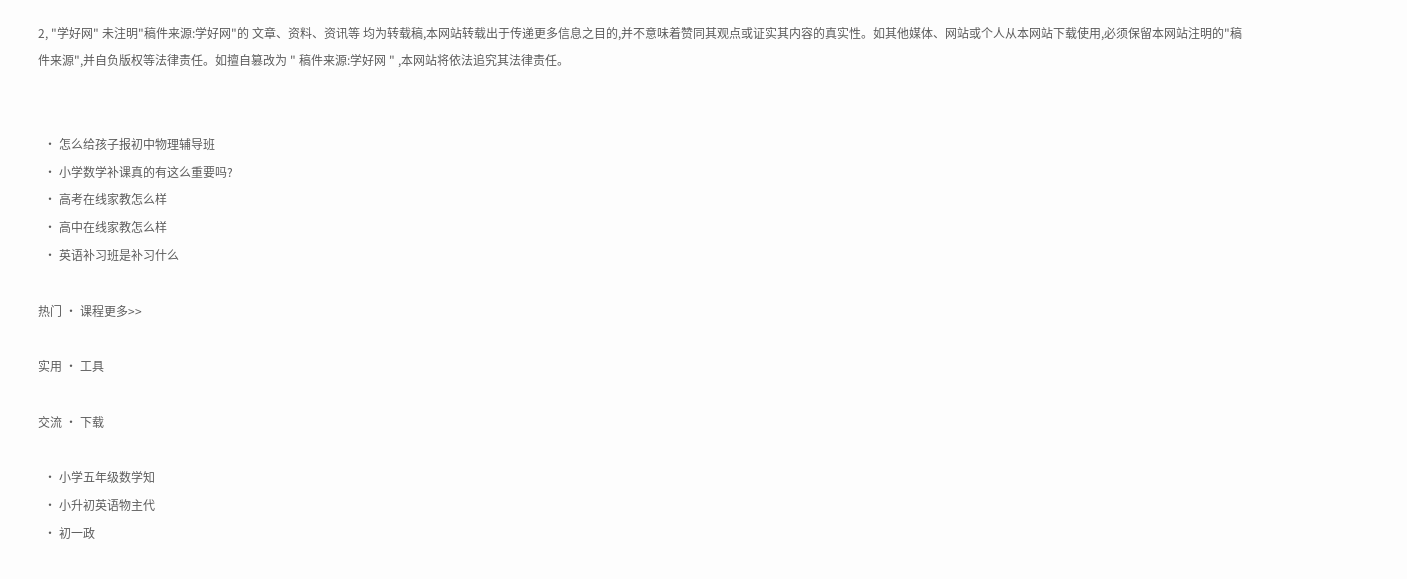2, "学好网" 未注明"稿件来源:学好网"的 文章、资料、资讯等 均为转载稿,本网站转载出于传递更多信息之目的,并不意味着赞同其观点或证实其内容的真实性。如其他媒体、网站或个人从本网站下载使用,必须保留本网站注明的"稿件来源",并自负版权等法律责任。如擅自篡改为 " 稿件来源:学好网 " ,本网站将依法追究其法律责任。


  • 怎么给孩子报初中物理辅导班
  • 小学数学补课真的有这么重要吗?
  • 高考在线家教怎么样
  • 高中在线家教怎么样
  • 英语补习班是补习什么

热门 • 课程更多>>

实用 • 工具

交流 • 下载

  • 小学五年级数学知
  • 小升初英语物主代
  • 初一政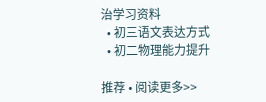治学习资料
  • 初三语文表达方式
  • 初二物理能力提升

推荐 • 阅读更多>>